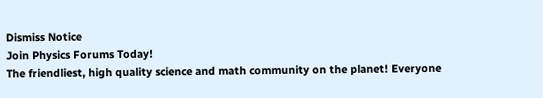Dismiss Notice
Join Physics Forums Today!
The friendliest, high quality science and math community on the planet! Everyone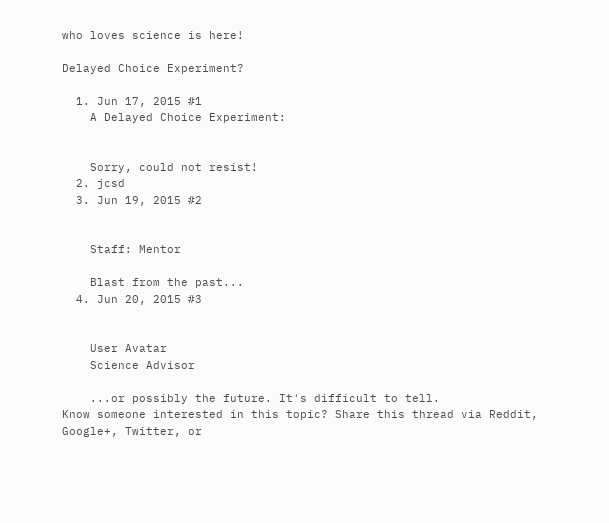who loves science is here!

Delayed Choice Experiment?

  1. Jun 17, 2015 #1
    A Delayed Choice Experiment:


    Sorry, could not resist!
  2. jcsd
  3. Jun 19, 2015 #2


    Staff: Mentor

    Blast from the past...
  4. Jun 20, 2015 #3


    User Avatar
    Science Advisor

    ...or possibly the future. It's difficult to tell.
Know someone interested in this topic? Share this thread via Reddit, Google+, Twitter, or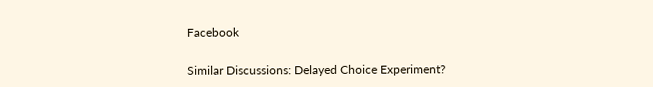Facebook

Similar Discussions: Delayed Choice Experiment?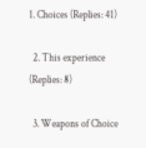1. Choices (Replies: 41)

  2. This experience (Replies: 8)

  3. Weapons of Choice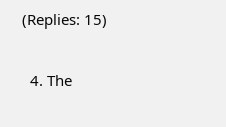(Replies: 15)

  4. The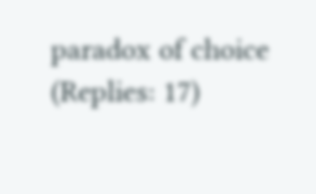paradox of choice (Replies: 17)